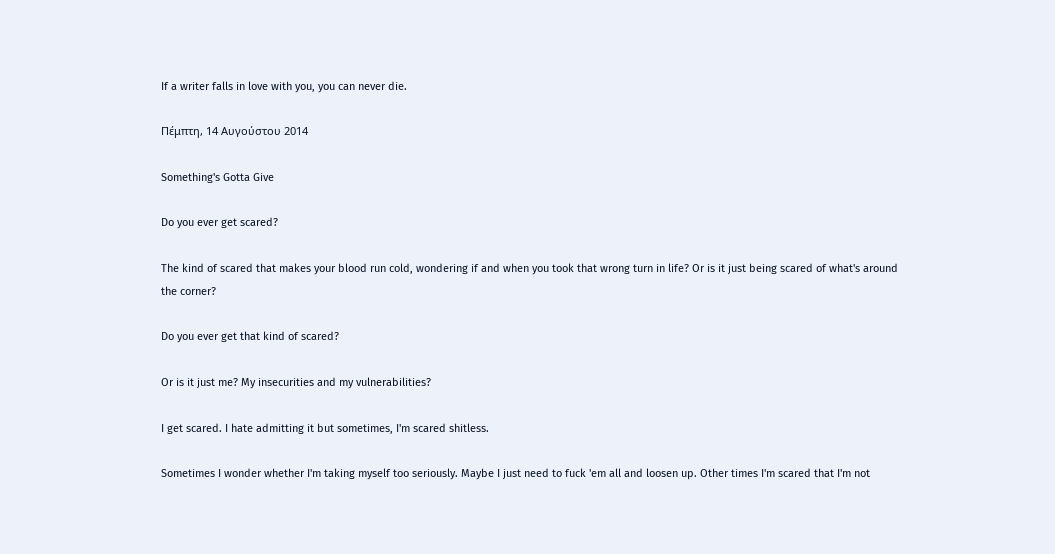If a writer falls in love with you, you can never die.

Πέμπτη, 14 Αυγούστου 2014

Something's Gotta Give

Do you ever get scared?

The kind of scared that makes your blood run cold, wondering if and when you took that wrong turn in life? Or is it just being scared of what's around the corner?

Do you ever get that kind of scared?

Or is it just me? My insecurities and my vulnerabilities?

I get scared. I hate admitting it but sometimes, I'm scared shitless.

Sometimes I wonder whether I'm taking myself too seriously. Maybe I just need to fuck 'em all and loosen up. Other times I'm scared that I'm not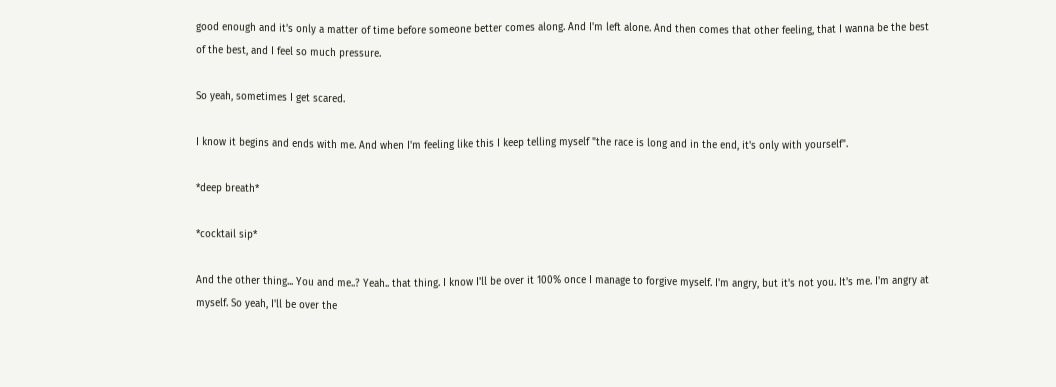good enough and it's only a matter of time before someone better comes along. And I'm left alone. And then comes that other feeling, that I wanna be the best of the best, and I feel so much pressure.

So yeah, sometimes I get scared.

I know it begins and ends with me. And when I'm feeling like this I keep telling myself "the race is long and in the end, it's only with yourself".

*deep breath*

*cocktail sip*

And the other thing... You and me..? Yeah.. that thing. I know I'll be over it 100% once I manage to forgive myself. I'm angry, but it's not you. It's me. I'm angry at myself. So yeah, I'll be over the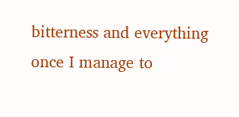bitterness and everything once I manage to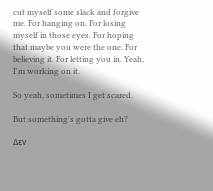cut myself some slack and forgive me. For hanging on. For losing myself in those eyes. For hoping that maybe you were the one. For believing it. For letting you in. Yeah, I'm working on it.

So yeah, sometimes I get scared.

But something's gotta give eh?

Δεν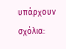υπάρχουν σχόλια: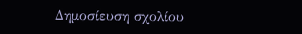Δημοσίευση σχολίου